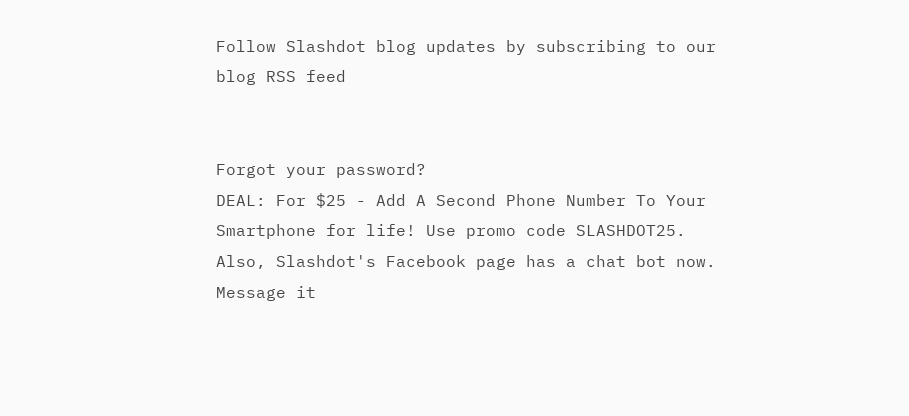Follow Slashdot blog updates by subscribing to our blog RSS feed


Forgot your password?
DEAL: For $25 - Add A Second Phone Number To Your Smartphone for life! Use promo code SLASHDOT25. Also, Slashdot's Facebook page has a chat bot now. Message it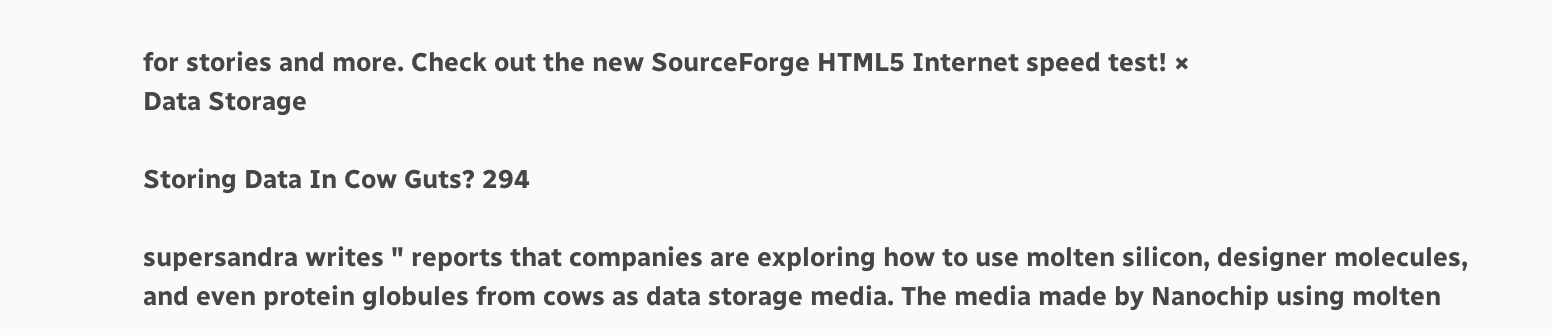for stories and more. Check out the new SourceForge HTML5 Internet speed test! ×
Data Storage

Storing Data In Cow Guts? 294

supersandra writes " reports that companies are exploring how to use molten silicon, designer molecules, and even protein globules from cows as data storage media. The media made by Nanochip using molten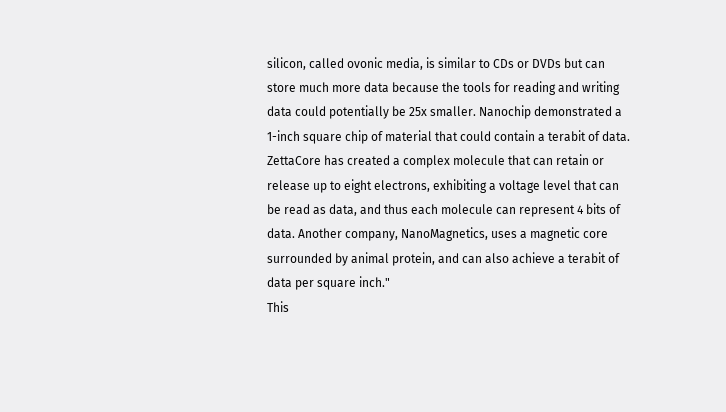silicon, called ovonic media, is similar to CDs or DVDs but can store much more data because the tools for reading and writing data could potentially be 25x smaller. Nanochip demonstrated a 1-inch square chip of material that could contain a terabit of data. ZettaCore has created a complex molecule that can retain or release up to eight electrons, exhibiting a voltage level that can be read as data, and thus each molecule can represent 4 bits of data. Another company, NanoMagnetics, uses a magnetic core surrounded by animal protein, and can also achieve a terabit of data per square inch."
This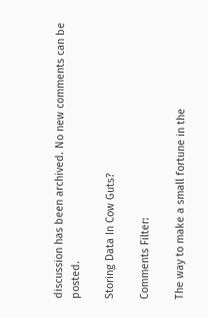discussion has been archived. No new comments can be posted.

Storing Data In Cow Guts?

Comments Filter:

The way to make a small fortune in the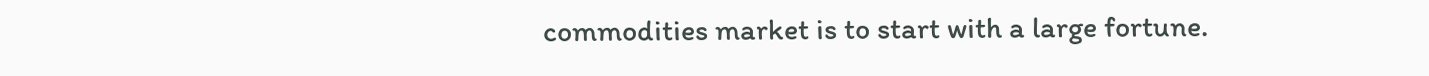commodities market is to start with a large fortune.